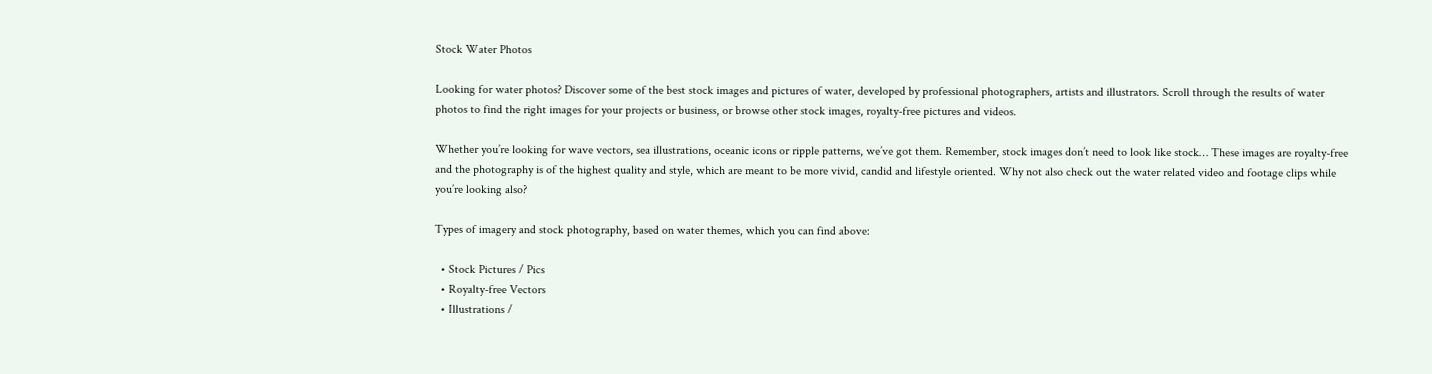Stock Water Photos

Looking for water photos? Discover some of the best stock images and pictures of water, developed by professional photographers, artists and illustrators. Scroll through the results of water photos to find the right images for your projects or business, or browse other stock images, royalty-free pictures and videos.

Whether you’re looking for wave vectors, sea illustrations, oceanic icons or ripple patterns, we’ve got them. Remember, stock images don’t need to look like stock… These images are royalty-free and the photography is of the highest quality and style, which are meant to be more vivid, candid and lifestyle oriented. Why not also check out the water related video and footage clips while you’re looking also?

Types of imagery and stock photography, based on water themes, which you can find above:

  • Stock Pictures / Pics
  • Royalty-free Vectors
  • Illustrations /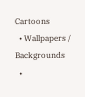Cartoons
  • Wallpapers / Backgrounds
  •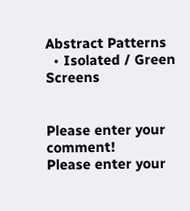Abstract Patterns
  • Isolated / Green Screens


Please enter your comment!
Please enter your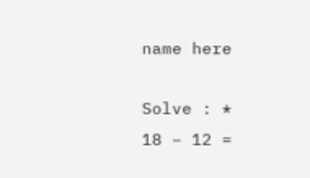name here

Solve : *
18 − 12 =